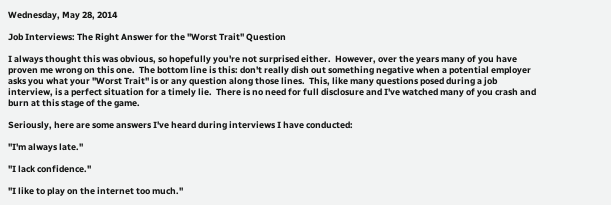Wednesday, May 28, 2014

Job Interviews: The Right Answer for the "Worst Trait" Question

I always thought this was obvious, so hopefully you're not surprised either.  However, over the years many of you have proven me wrong on this one.  The bottom line is this: don't really dish out something negative when a potential employer asks you what your "Worst Trait" is or any question along those lines.  This, like many questions posed during a job interview, is a perfect situation for a timely lie.  There is no need for full disclosure and I've watched many of you crash and burn at this stage of the game.

Seriously, here are some answers I've heard during interviews I have conducted:

"I'm always late."

"I lack confidence."

"I like to play on the internet too much."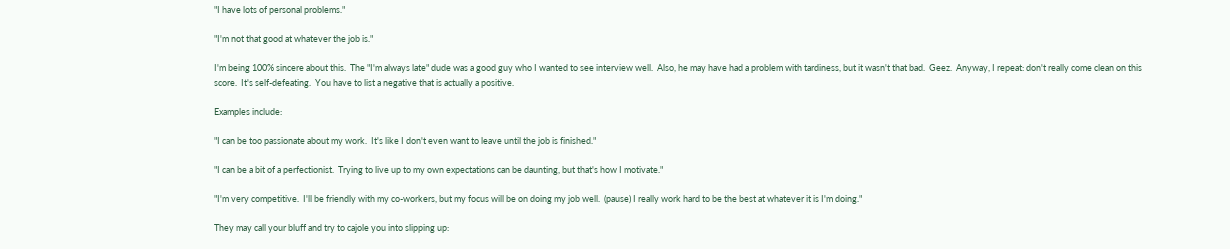"I have lots of personal problems."

"I'm not that good at whatever the job is."

I'm being 100% sincere about this.  The "I'm always late" dude was a good guy who I wanted to see interview well.  Also, he may have had a problem with tardiness, but it wasn't that bad.  Geez.  Anyway, I repeat: don't really come clean on this score.  It's self-defeating.  You have to list a negative that is actually a positive.

Examples include:

"I can be too passionate about my work.  It's like I don't even want to leave until the job is finished."

"I can be a bit of a perfectionist.  Trying to live up to my own expectations can be daunting, but that's how I motivate."

"I'm very competitive.  I'll be friendly with my co-workers, but my focus will be on doing my job well.  (pause) I really work hard to be the best at whatever it is I'm doing."

They may call your bluff and try to cajole you into slipping up: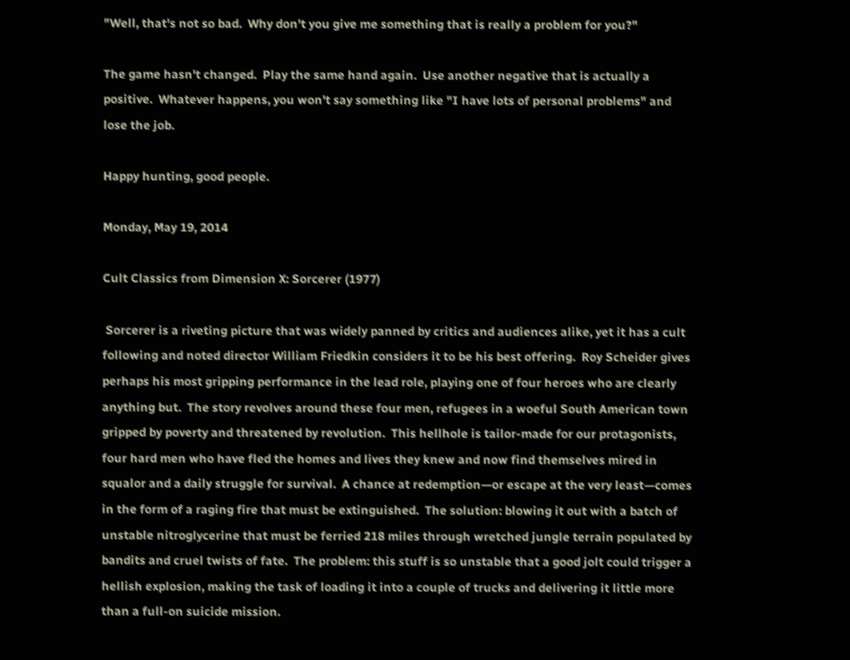"Well, that's not so bad.  Why don't you give me something that is really a problem for you?"

The game hasn't changed.  Play the same hand again.  Use another negative that is actually a positive.  Whatever happens, you won't say something like "I have lots of personal problems" and lose the job.

Happy hunting, good people.

Monday, May 19, 2014

Cult Classics from Dimension X: Sorcerer (1977)

 Sorcerer is a riveting picture that was widely panned by critics and audiences alike, yet it has a cult following and noted director William Friedkin considers it to be his best offering.  Roy Scheider gives perhaps his most gripping performance in the lead role, playing one of four heroes who are clearly anything but.  The story revolves around these four men, refugees in a woeful South American town gripped by poverty and threatened by revolution.  This hellhole is tailor-made for our protagonists, four hard men who have fled the homes and lives they knew and now find themselves mired in squalor and a daily struggle for survival.  A chance at redemption—or escape at the very least—comes in the form of a raging fire that must be extinguished.  The solution: blowing it out with a batch of unstable nitroglycerine that must be ferried 218 miles through wretched jungle terrain populated by bandits and cruel twists of fate.  The problem: this stuff is so unstable that a good jolt could trigger a hellish explosion, making the task of loading it into a couple of trucks and delivering it little more than a full-on suicide mission.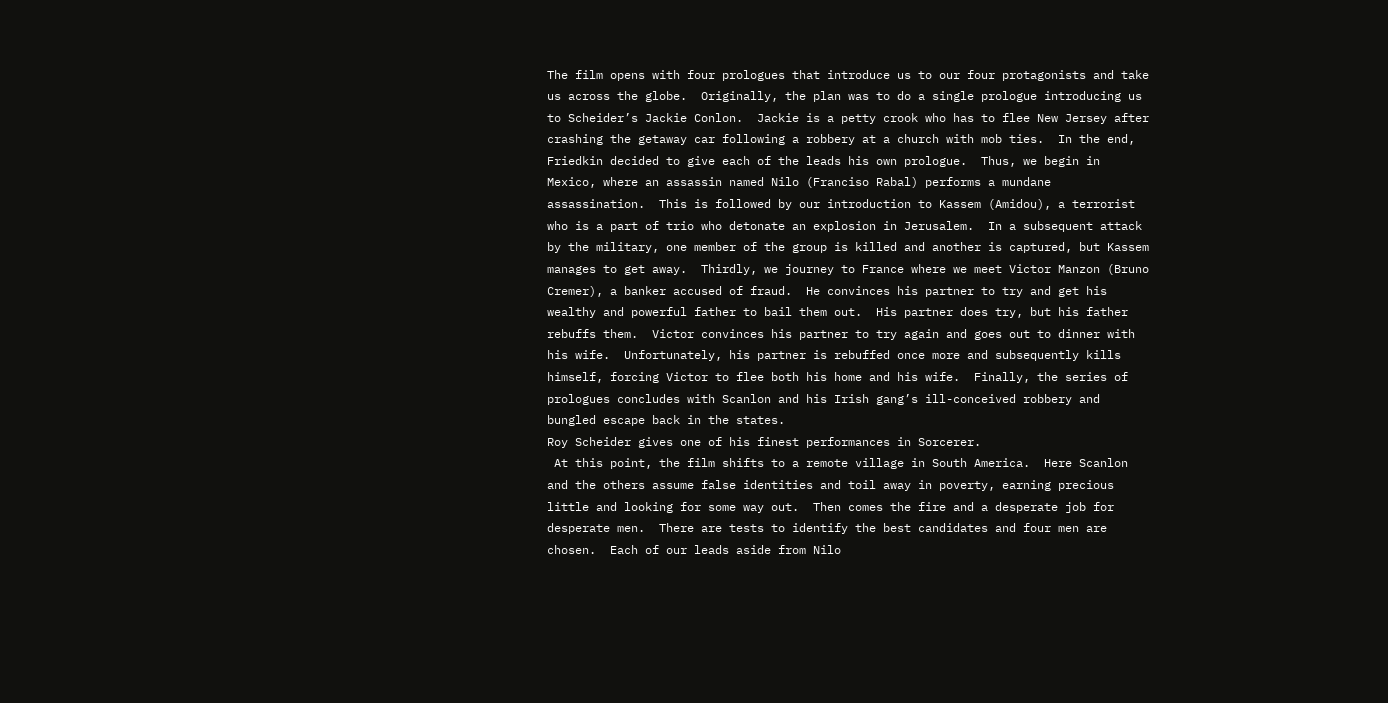The film opens with four prologues that introduce us to our four protagonists and take us across the globe.  Originally, the plan was to do a single prologue introducing us to Scheider’s Jackie Conlon.  Jackie is a petty crook who has to flee New Jersey after crashing the getaway car following a robbery at a church with mob ties.  In the end, Friedkin decided to give each of the leads his own prologue.  Thus, we begin in Mexico, where an assassin named Nilo (Franciso Rabal) performs a mundane assassination.  This is followed by our introduction to Kassem (Amidou), a terrorist who is a part of trio who detonate an explosion in Jerusalem.  In a subsequent attack by the military, one member of the group is killed and another is captured, but Kassem manages to get away.  Thirdly, we journey to France where we meet Victor Manzon (Bruno Cremer), a banker accused of fraud.  He convinces his partner to try and get his wealthy and powerful father to bail them out.  His partner does try, but his father rebuffs them.  Victor convinces his partner to try again and goes out to dinner with his wife.  Unfortunately, his partner is rebuffed once more and subsequently kills himself, forcing Victor to flee both his home and his wife.  Finally, the series of prologues concludes with Scanlon and his Irish gang’s ill-conceived robbery and bungled escape back in the states.
Roy Scheider gives one of his finest performances in Sorcerer.
 At this point, the film shifts to a remote village in South America.  Here Scanlon and the others assume false identities and toil away in poverty, earning precious little and looking for some way out.  Then comes the fire and a desperate job for desperate men.  There are tests to identify the best candidates and four men are chosen.  Each of our leads aside from Nilo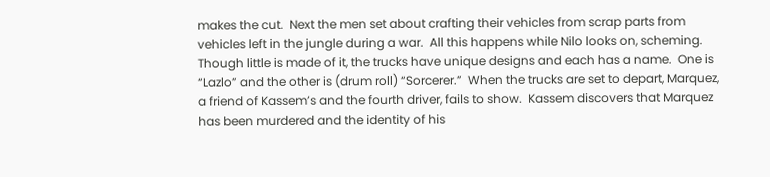makes the cut.  Next the men set about crafting their vehicles from scrap parts from vehicles left in the jungle during a war.  All this happens while Nilo looks on, scheming.  Though little is made of it, the trucks have unique designs and each has a name.  One is “Lazlo” and the other is (drum roll) “Sorcerer.”  When the trucks are set to depart, Marquez, a friend of Kassem’s and the fourth driver, fails to show.  Kassem discovers that Marquez has been murdered and the identity of his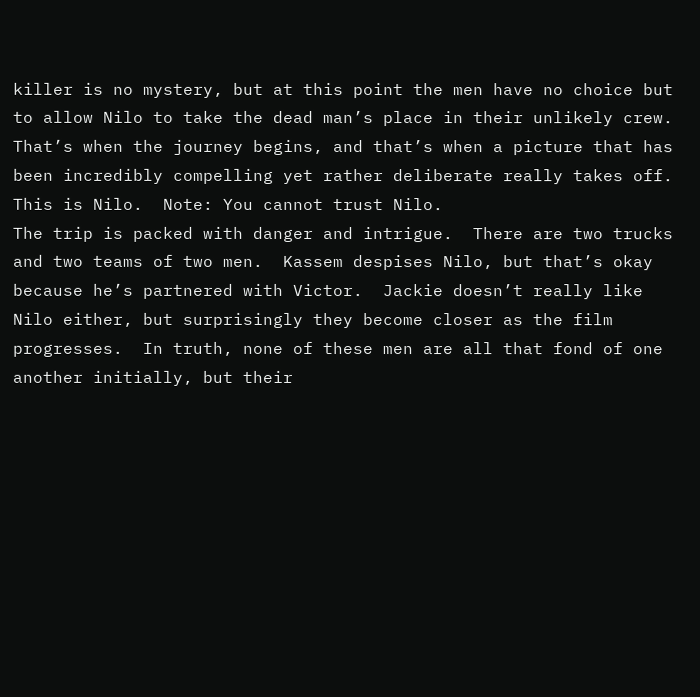killer is no mystery, but at this point the men have no choice but to allow Nilo to take the dead man’s place in their unlikely crew.  That’s when the journey begins, and that’s when a picture that has been incredibly compelling yet rather deliberate really takes off.
This is Nilo.  Note: You cannot trust Nilo.
The trip is packed with danger and intrigue.  There are two trucks and two teams of two men.  Kassem despises Nilo, but that’s okay because he’s partnered with Victor.  Jackie doesn’t really like Nilo either, but surprisingly they become closer as the film progresses.  In truth, none of these men are all that fond of one another initially, but their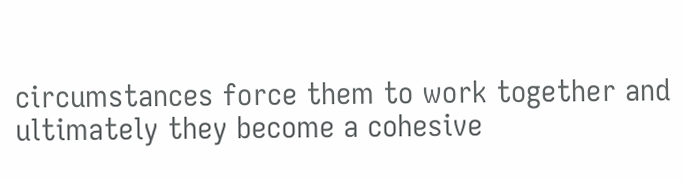circumstances force them to work together and ultimately they become a cohesive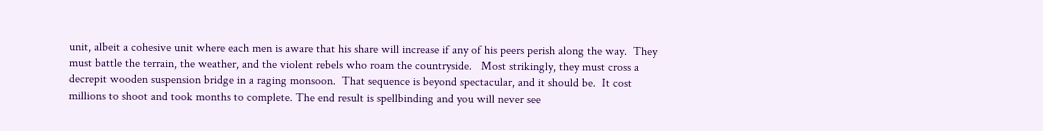unit, albeit a cohesive unit where each men is aware that his share will increase if any of his peers perish along the way.  They must battle the terrain, the weather, and the violent rebels who roam the countryside.   Most strikingly, they must cross a decrepit wooden suspension bridge in a raging monsoon.  That sequence is beyond spectacular, and it should be.  It cost millions to shoot and took months to complete. The end result is spellbinding and you will never see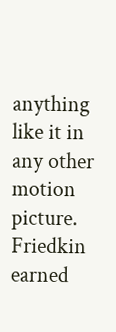anything like it in any other motion picture.  Friedkin earned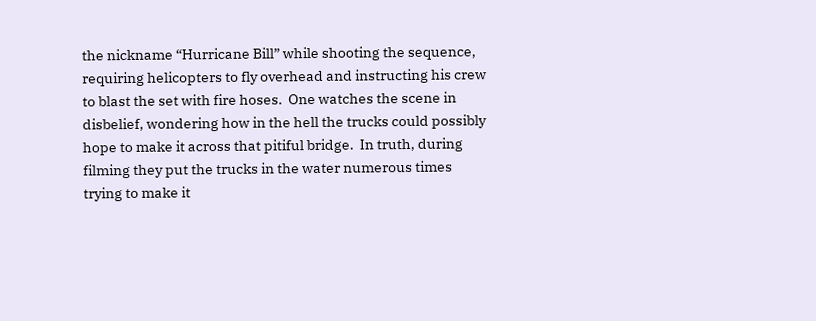the nickname “Hurricane Bill” while shooting the sequence, requiring helicopters to fly overhead and instructing his crew to blast the set with fire hoses.  One watches the scene in disbelief, wondering how in the hell the trucks could possibly hope to make it across that pitiful bridge.  In truth, during filming they put the trucks in the water numerous times trying to make it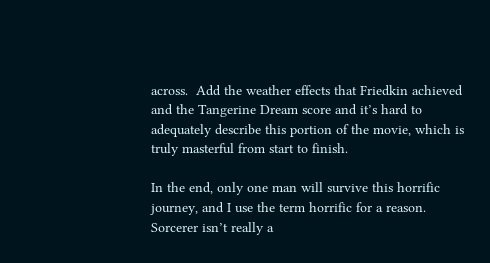across.  Add the weather effects that Friedkin achieved and the Tangerine Dream score and it’s hard to adequately describe this portion of the movie, which is truly masterful from start to finish.

In the end, only one man will survive this horrific journey, and I use the term horrific for a reason.  Sorcerer isn’t really a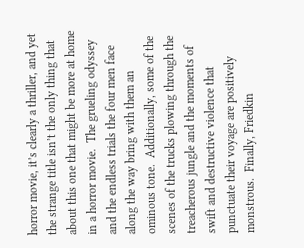horror movie, it’s clearly a thriller, and yet the strange title isn’t the only thing that about this one that might be more at home in a horror movie.  The grueling odyssey and the endless trials the four men face along the way bring with them an ominous tone.  Additionally, some of the scenes of the trucks plowing through the treacherous jungle and the moments of swift and destructive violence that punctuate their voyage are positively monstrous.  Finally, Friedkin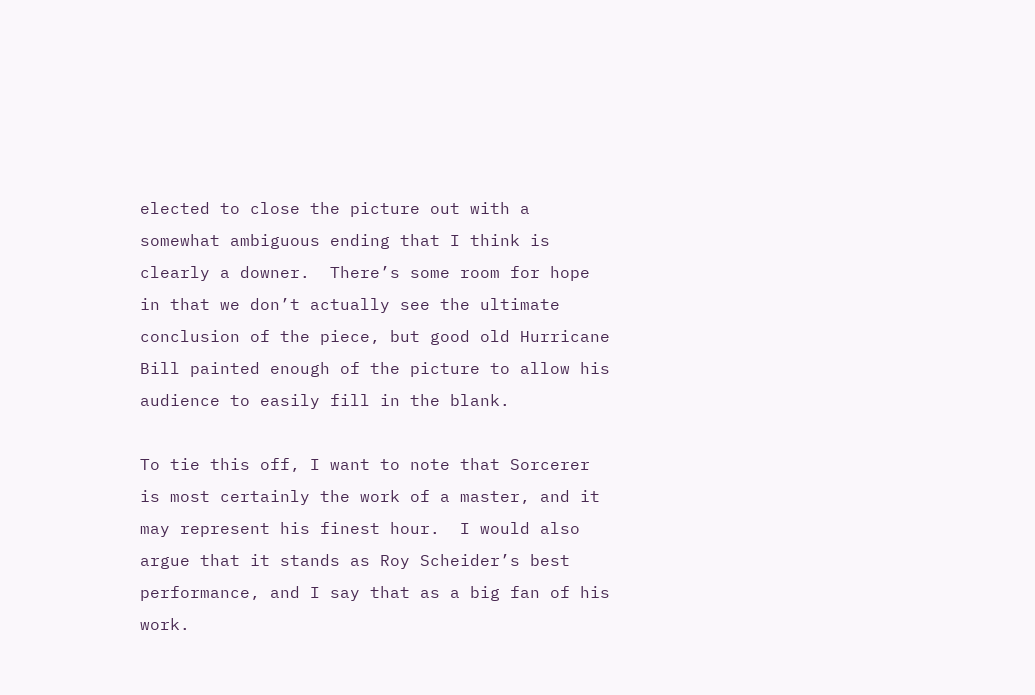elected to close the picture out with a somewhat ambiguous ending that I think is clearly a downer.  There’s some room for hope in that we don’t actually see the ultimate conclusion of the piece, but good old Hurricane Bill painted enough of the picture to allow his audience to easily fill in the blank.

To tie this off, I want to note that Sorcerer is most certainly the work of a master, and it may represent his finest hour.  I would also argue that it stands as Roy Scheider’s best performance, and I say that as a big fan of his work.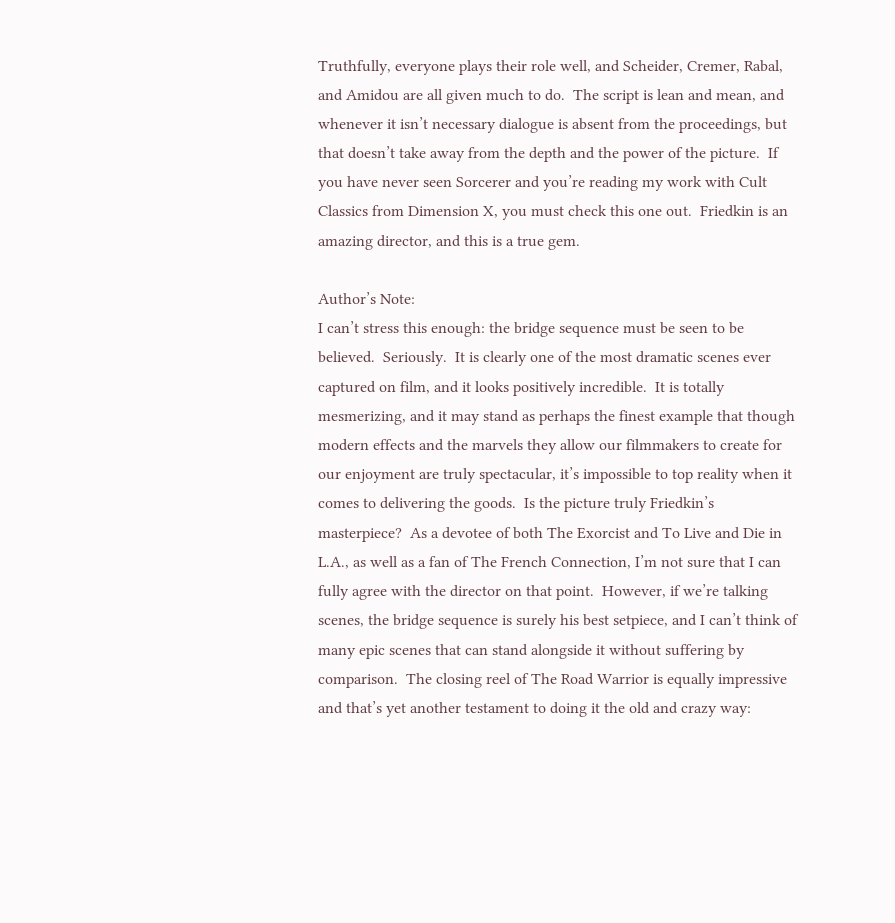Truthfully, everyone plays their role well, and Scheider, Cremer, Rabal, and Amidou are all given much to do.  The script is lean and mean, and whenever it isn’t necessary dialogue is absent from the proceedings, but that doesn’t take away from the depth and the power of the picture.  If you have never seen Sorcerer and you’re reading my work with Cult Classics from Dimension X, you must check this one out.  Friedkin is an amazing director, and this is a true gem.

Author’s Note:
I can’t stress this enough: the bridge sequence must be seen to be believed.  Seriously.  It is clearly one of the most dramatic scenes ever captured on film, and it looks positively incredible.  It is totally mesmerizing, and it may stand as perhaps the finest example that though modern effects and the marvels they allow our filmmakers to create for our enjoyment are truly spectacular, it’s impossible to top reality when it comes to delivering the goods.  Is the picture truly Friedkin’s masterpiece?  As a devotee of both The Exorcist and To Live and Die in L.A., as well as a fan of The French Connection, I’m not sure that I can fully agree with the director on that point.  However, if we’re talking scenes, the bridge sequence is surely his best setpiece, and I can’t think of many epic scenes that can stand alongside it without suffering by comparison.  The closing reel of The Road Warrior is equally impressive and that’s yet another testament to doing it the old and crazy way: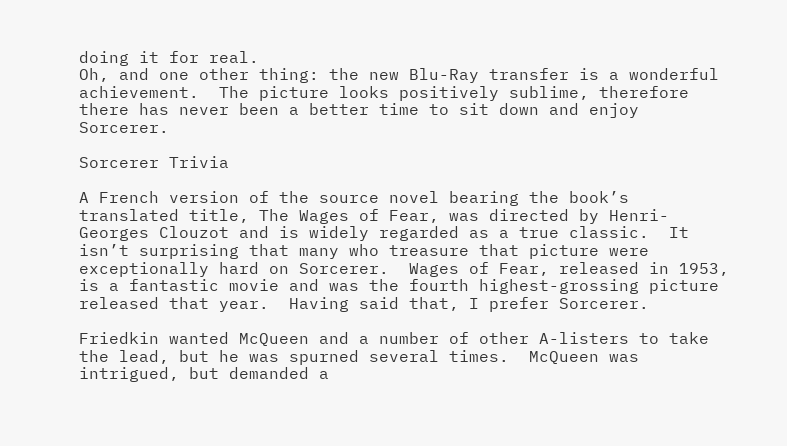doing it for real.
Oh, and one other thing: the new Blu-Ray transfer is a wonderful achievement.  The picture looks positively sublime, therefore there has never been a better time to sit down and enjoy Sorcerer.

Sorcerer Trivia

A French version of the source novel bearing the book’s translated title, The Wages of Fear, was directed by Henri-Georges Clouzot and is widely regarded as a true classic.  It isn’t surprising that many who treasure that picture were exceptionally hard on Sorcerer.  Wages of Fear, released in 1953, is a fantastic movie and was the fourth highest-grossing picture released that year.  Having said that, I prefer Sorcerer.

Friedkin wanted McQueen and a number of other A-listers to take the lead, but he was spurned several times.  McQueen was intrigued, but demanded a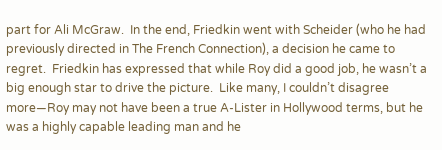part for Ali McGraw.  In the end, Friedkin went with Scheider (who he had previously directed in The French Connection), a decision he came to regret.  Friedkin has expressed that while Roy did a good job, he wasn’t a big enough star to drive the picture.  Like many, I couldn’t disagree more—Roy may not have been a true A-Lister in Hollywood terms, but he was a highly capable leading man and he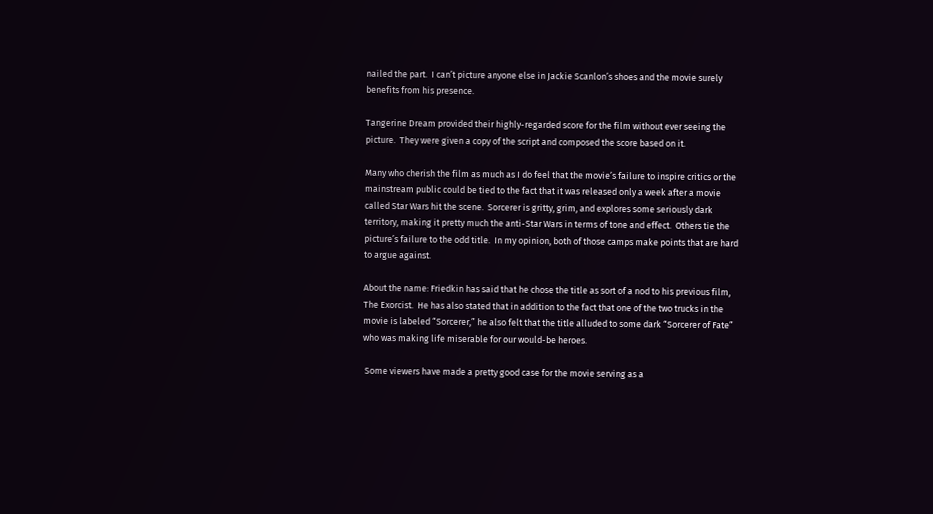nailed the part.  I can’t picture anyone else in Jackie Scanlon’s shoes and the movie surely benefits from his presence.

Tangerine Dream provided their highly-regarded score for the film without ever seeing the picture.  They were given a copy of the script and composed the score based on it.

Many who cherish the film as much as I do feel that the movie’s failure to inspire critics or the mainstream public could be tied to the fact that it was released only a week after a movie called Star Wars hit the scene.  Sorcerer is gritty, grim, and explores some seriously dark territory, making it pretty much the anti-Star Wars in terms of tone and effect.  Others tie the picture’s failure to the odd title.  In my opinion, both of those camps make points that are hard to argue against.

About the name: Friedkin has said that he chose the title as sort of a nod to his previous film, The Exorcist.  He has also stated that in addition to the fact that one of the two trucks in the movie is labeled “Sorcerer,” he also felt that the title alluded to some dark “Sorcerer of Fate” who was making life miserable for our would-be heroes.

 Some viewers have made a pretty good case for the movie serving as a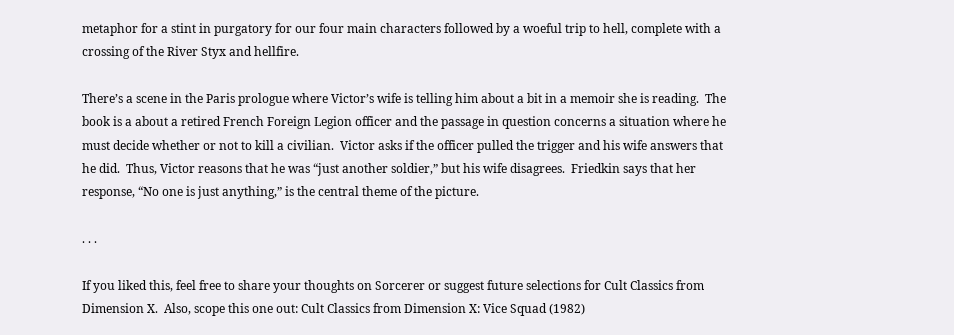metaphor for a stint in purgatory for our four main characters followed by a woeful trip to hell, complete with a crossing of the River Styx and hellfire.

There’s a scene in the Paris prologue where Victor’s wife is telling him about a bit in a memoir she is reading.  The book is a about a retired French Foreign Legion officer and the passage in question concerns a situation where he must decide whether or not to kill a civilian.  Victor asks if the officer pulled the trigger and his wife answers that he did.  Thus, Victor reasons that he was “just another soldier,” but his wife disagrees.  Friedkin says that her response, “No one is just anything,” is the central theme of the picture.

. . .

If you liked this, feel free to share your thoughts on Sorcerer or suggest future selections for Cult Classics from Dimension X.  Also, scope this one out: Cult Classics from Dimension X: Vice Squad (1982)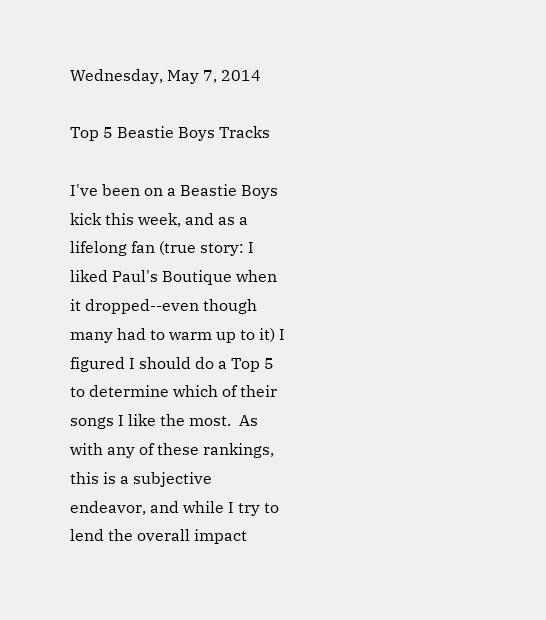Wednesday, May 7, 2014

Top 5 Beastie Boys Tracks

I've been on a Beastie Boys kick this week, and as a lifelong fan (true story: I liked Paul's Boutique when it dropped--even though many had to warm up to it) I figured I should do a Top 5 to determine which of their songs I like the most.  As with any of these rankings, this is a subjective endeavor, and while I try to lend the overall impact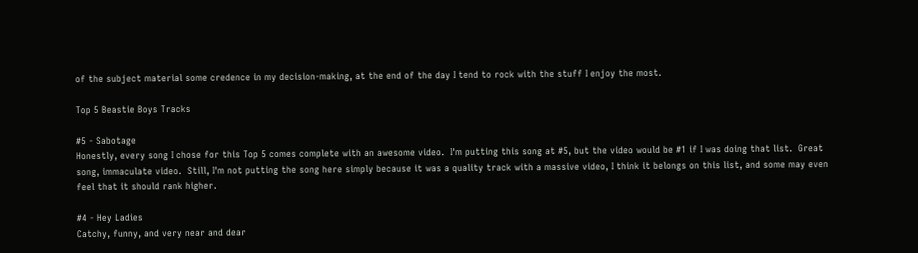of the subject material some credence in my decision-making, at the end of the day I tend to rock with the stuff I enjoy the most.

Top 5 Beastie Boys Tracks

#5 - Sabotage
Honestly, every song I chose for this Top 5 comes complete with an awesome video.  I'm putting this song at #5, but the video would be #1 if I was doing that list.  Great song, immaculate video.  Still, I'm not putting the song here simply because it was a quality track with a massive video, I think it belongs on this list, and some may even feel that it should rank higher.

#4 - Hey Ladies
Catchy, funny, and very near and dear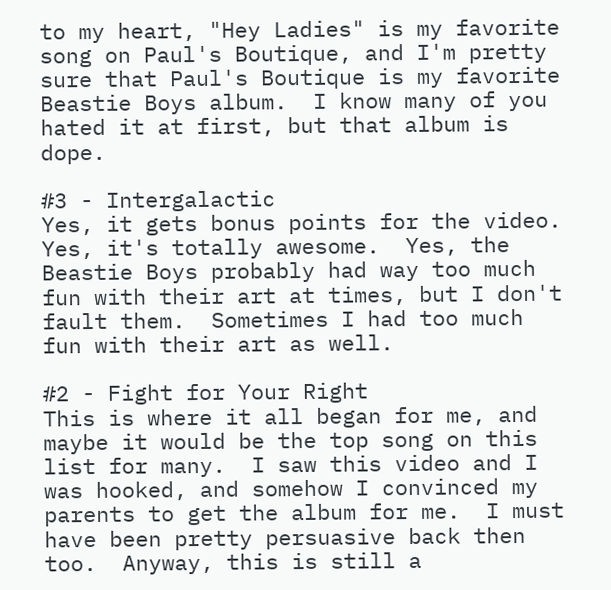to my heart, "Hey Ladies" is my favorite song on Paul's Boutique, and I'm pretty sure that Paul's Boutique is my favorite Beastie Boys album.  I know many of you hated it at first, but that album is dope.

#3 - Intergalactic
Yes, it gets bonus points for the video.  Yes, it's totally awesome.  Yes, the Beastie Boys probably had way too much fun with their art at times, but I don't fault them.  Sometimes I had too much fun with their art as well.

#2 - Fight for Your Right
This is where it all began for me, and maybe it would be the top song on this list for many.  I saw this video and I was hooked, and somehow I convinced my parents to get the album for me.  I must have been pretty persuasive back then too.  Anyway, this is still a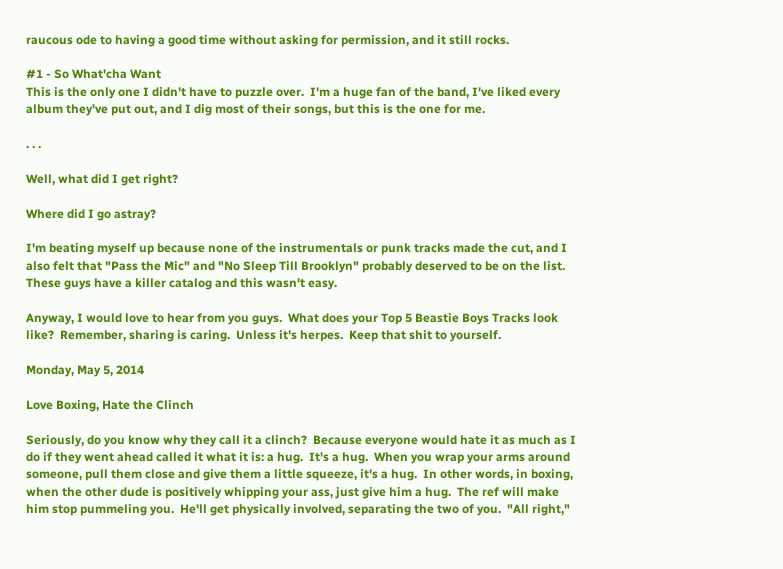raucous ode to having a good time without asking for permission, and it still rocks.

#1 - So What'cha Want
This is the only one I didn't have to puzzle over.  I'm a huge fan of the band, I've liked every album they've put out, and I dig most of their songs, but this is the one for me.

. . .

Well, what did I get right?

Where did I go astray?

I'm beating myself up because none of the instrumentals or punk tracks made the cut, and I also felt that "Pass the Mic" and "No Sleep Till Brooklyn" probably deserved to be on the list. These guys have a killer catalog and this wasn't easy.

Anyway, I would love to hear from you guys.  What does your Top 5 Beastie Boys Tracks look like?  Remember, sharing is caring.  Unless it's herpes.  Keep that shit to yourself.

Monday, May 5, 2014

Love Boxing, Hate the Clinch

Seriously, do you know why they call it a clinch?  Because everyone would hate it as much as I do if they went ahead called it what it is: a hug.  It's a hug.  When you wrap your arms around someone, pull them close and give them a little squeeze, it's a hug.  In other words, in boxing, when the other dude is positively whipping your ass, just give him a hug.  The ref will make him stop pummeling you.  He'll get physically involved, separating the two of you.  "All right,"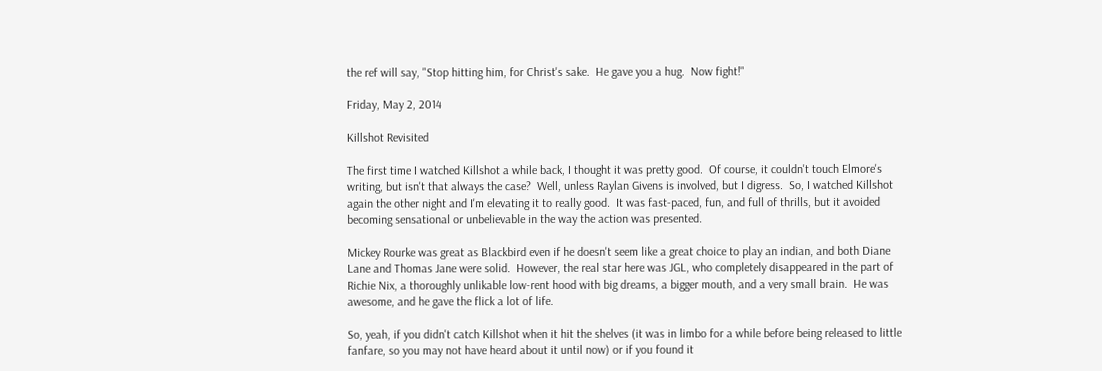the ref will say, "Stop hitting him, for Christ's sake.  He gave you a hug.  Now fight!"

Friday, May 2, 2014

Killshot Revisited

The first time I watched Killshot a while back, I thought it was pretty good.  Of course, it couldn't touch Elmore's writing, but isn't that always the case?  Well, unless Raylan Givens is involved, but I digress.  So, I watched Killshot again the other night and I'm elevating it to really good.  It was fast-paced, fun, and full of thrills, but it avoided becoming sensational or unbelievable in the way the action was presented.

Mickey Rourke was great as Blackbird even if he doesn't seem like a great choice to play an indian, and both Diane Lane and Thomas Jane were solid.  However, the real star here was JGL, who completely disappeared in the part of Richie Nix, a thoroughly unlikable low-rent hood with big dreams, a bigger mouth, and a very small brain.  He was awesome, and he gave the flick a lot of life.

So, yeah, if you didn't catch Killshot when it hit the shelves (it was in limbo for a while before being released to little fanfare, so you may not have heard about it until now) or if you found it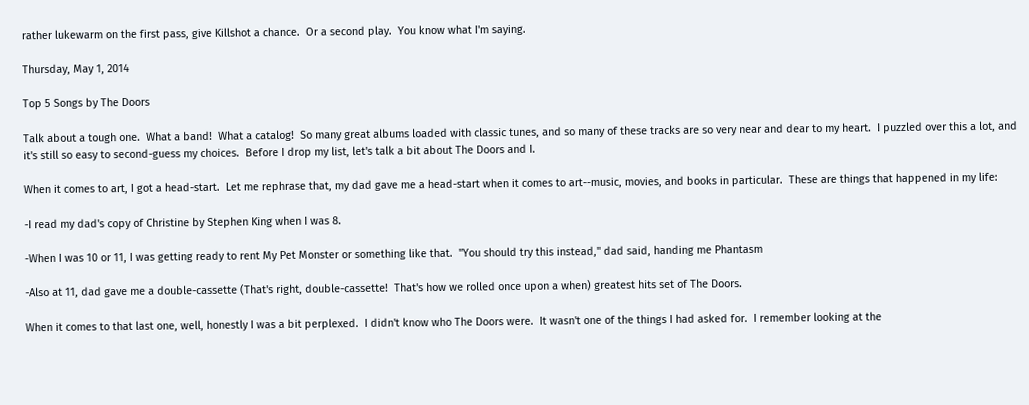rather lukewarm on the first pass, give Killshot a chance.  Or a second play.  You know what I'm saying.

Thursday, May 1, 2014

Top 5 Songs by The Doors

Talk about a tough one.  What a band!  What a catalog!  So many great albums loaded with classic tunes, and so many of these tracks are so very near and dear to my heart.  I puzzled over this a lot, and it's still so easy to second-guess my choices.  Before I drop my list, let's talk a bit about The Doors and I.

When it comes to art, I got a head-start.  Let me rephrase that, my dad gave me a head-start when it comes to art--music, movies, and books in particular.  These are things that happened in my life:

-I read my dad's copy of Christine by Stephen King when I was 8.

-When I was 10 or 11, I was getting ready to rent My Pet Monster or something like that.  "You should try this instead," dad said, handing me Phantasm

-Also at 11, dad gave me a double-cassette (That's right, double-cassette!  That's how we rolled once upon a when) greatest hits set of The Doors.

When it comes to that last one, well, honestly I was a bit perplexed.  I didn't know who The Doors were.  It wasn't one of the things I had asked for.  I remember looking at the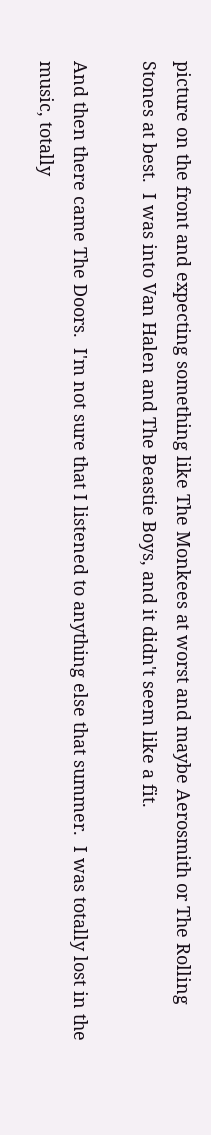picture on the front and expecting something like The Monkees at worst and maybe Aerosmith or The Rolling Stones at best.  I was into Van Halen and The Beastie Boys, and it didn't seem like a fit.

And then there came The Doors.  I'm not sure that I listened to anything else that summer.  I was totally lost in the music, totally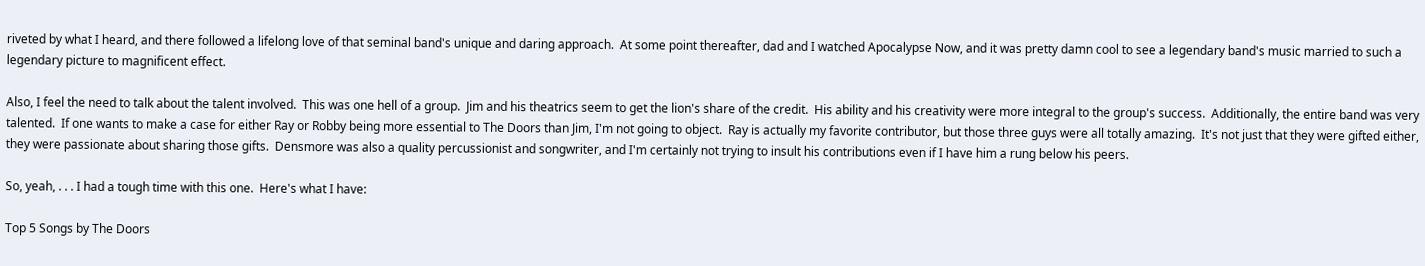riveted by what I heard, and there followed a lifelong love of that seminal band's unique and daring approach.  At some point thereafter, dad and I watched Apocalypse Now, and it was pretty damn cool to see a legendary band's music married to such a legendary picture to magnificent effect.

Also, I feel the need to talk about the talent involved.  This was one hell of a group.  Jim and his theatrics seem to get the lion's share of the credit.  His ability and his creativity were more integral to the group's success.  Additionally, the entire band was very talented.  If one wants to make a case for either Ray or Robby being more essential to The Doors than Jim, I'm not going to object.  Ray is actually my favorite contributor, but those three guys were all totally amazing.  It's not just that they were gifted either, they were passionate about sharing those gifts.  Densmore was also a quality percussionist and songwriter, and I'm certainly not trying to insult his contributions even if I have him a rung below his peers.

So, yeah, . . . I had a tough time with this one.  Here's what I have:

Top 5 Songs by The Doors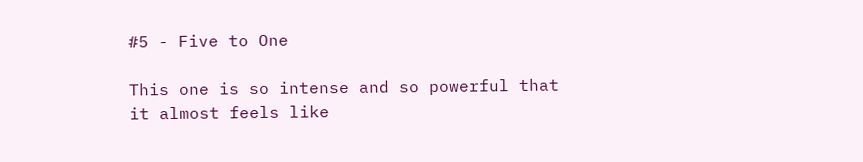#5 - Five to One

This one is so intense and so powerful that it almost feels like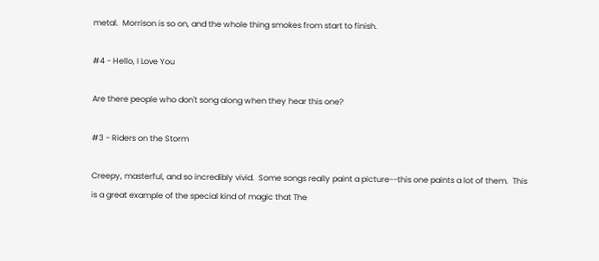metal.  Morrison is so on, and the whole thing smokes from start to finish.

#4 - Hello, I Love You

Are there people who don't song along when they hear this one?

#3 - Riders on the Storm

Creepy, masterful, and so incredibly vivid.  Some songs really paint a picture--this one paints a lot of them.  This is a great example of the special kind of magic that The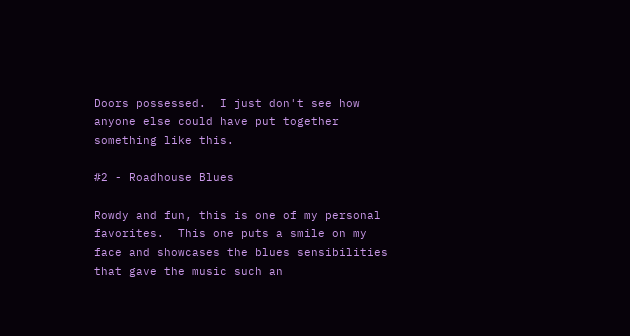Doors possessed.  I just don't see how anyone else could have put together something like this.

#2 - Roadhouse Blues

Rowdy and fun, this is one of my personal favorites.  This one puts a smile on my face and showcases the blues sensibilities that gave the music such an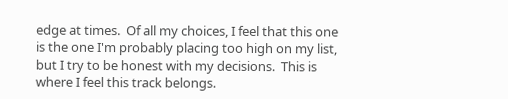edge at times.  Of all my choices, I feel that this one is the one I'm probably placing too high on my list, but I try to be honest with my decisions.  This is where I feel this track belongs.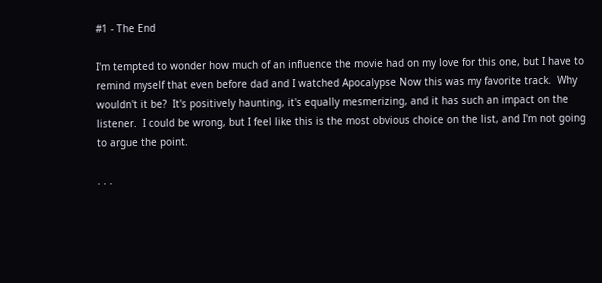#1 - The End

I'm tempted to wonder how much of an influence the movie had on my love for this one, but I have to remind myself that even before dad and I watched Apocalypse Now this was my favorite track.  Why wouldn't it be?  It's positively haunting, it's equally mesmerizing, and it has such an impact on the listener.  I could be wrong, but I feel like this is the most obvious choice on the list, and I'm not going to argue the point.

. . .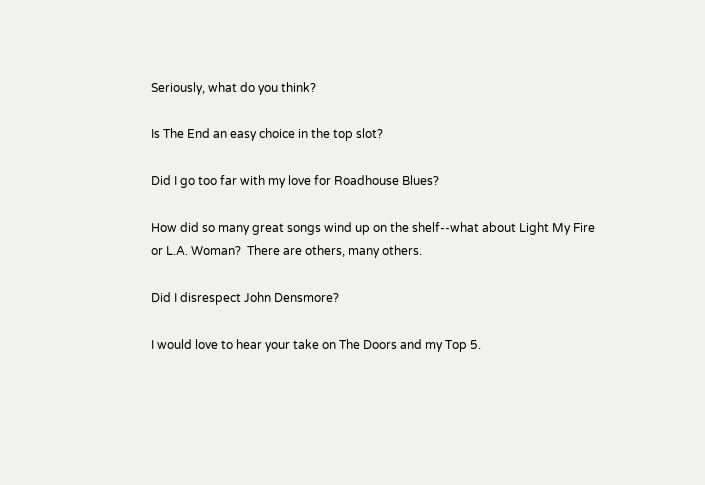Seriously, what do you think?

Is The End an easy choice in the top slot?

Did I go too far with my love for Roadhouse Blues?

How did so many great songs wind up on the shelf--what about Light My Fire or L.A. Woman?  There are others, many others.

Did I disrespect John Densmore?

I would love to hear your take on The Doors and my Top 5.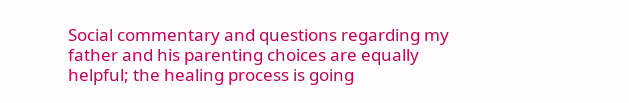Social commentary and questions regarding my father and his parenting choices are equally helpful; the healing process is going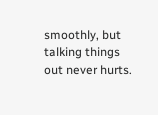smoothly, but talking things out never hurts.